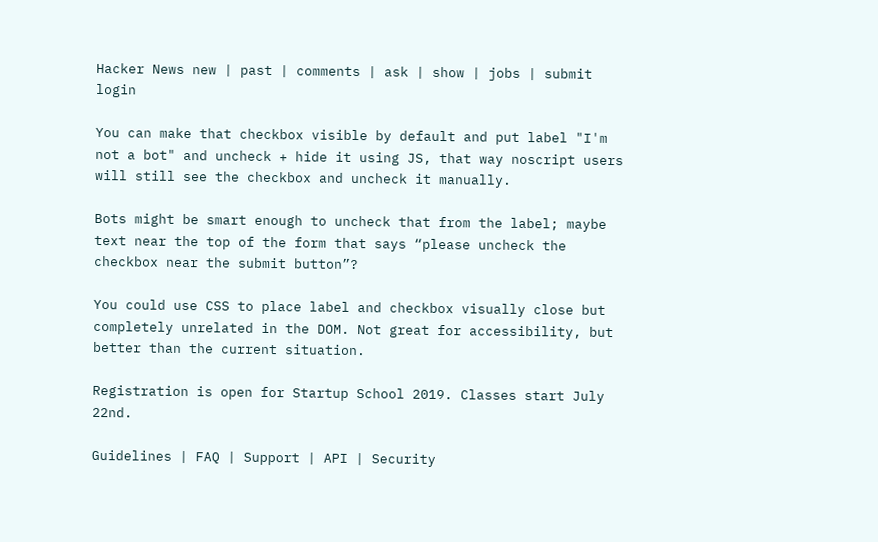Hacker News new | past | comments | ask | show | jobs | submit login

You can make that checkbox visible by default and put label "I'm not a bot" and uncheck + hide it using JS, that way noscript users will still see the checkbox and uncheck it manually.

Bots might be smart enough to uncheck that from the label; maybe text near the top of the form that says “please uncheck the checkbox near the submit button”?

You could use CSS to place label and checkbox visually close but completely unrelated in the DOM. Not great for accessibility, but better than the current situation.

Registration is open for Startup School 2019. Classes start July 22nd.

Guidelines | FAQ | Support | API | Security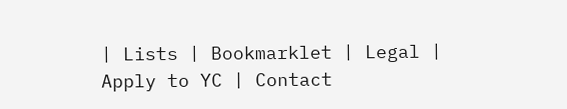| Lists | Bookmarklet | Legal | Apply to YC | Contact